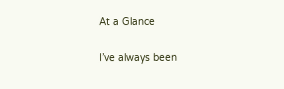At a Glance

I’ve always been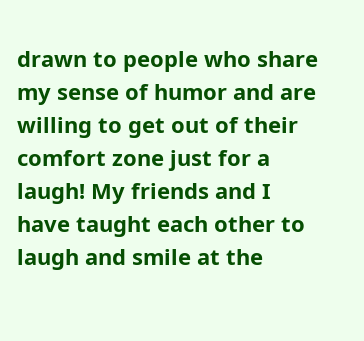drawn to people who share my sense of humor and are willing to get out of their comfort zone just for a laugh! My friends and I have taught each other to laugh and smile at the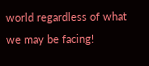world regardless of what we may be facing!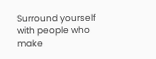Surround yourself with people who make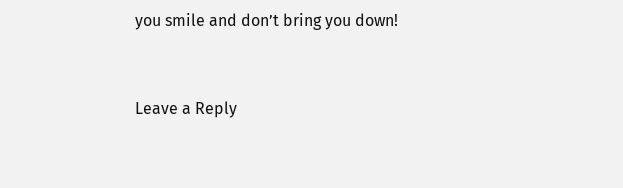you smile and don’t bring you down!


Leave a Reply